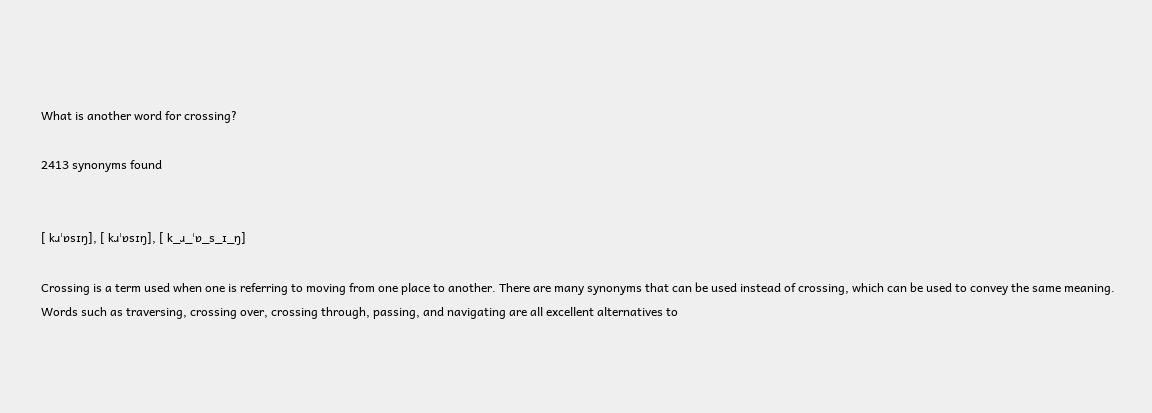What is another word for crossing?

2413 synonyms found


[ kɹˈɒsɪŋ], [ kɹˈɒsɪŋ], [ k_ɹ_ˈɒ_s_ɪ_ŋ]

Crossing is a term used when one is referring to moving from one place to another. There are many synonyms that can be used instead of crossing, which can be used to convey the same meaning. Words such as traversing, crossing over, crossing through, passing, and navigating are all excellent alternatives to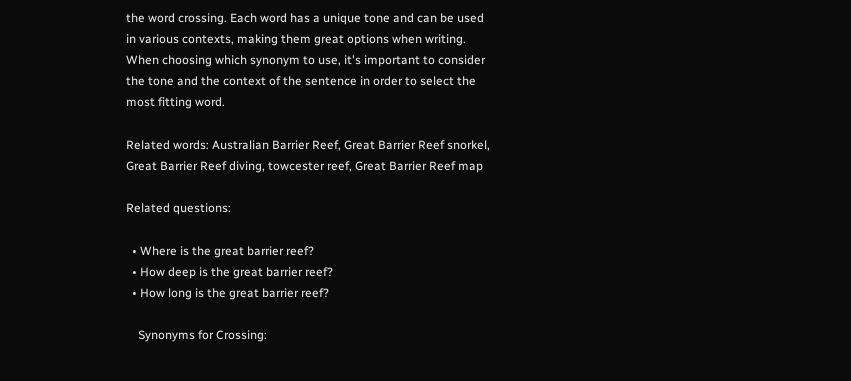the word crossing. Each word has a unique tone and can be used in various contexts, making them great options when writing. When choosing which synonym to use, it's important to consider the tone and the context of the sentence in order to select the most fitting word.

Related words: Australian Barrier Reef, Great Barrier Reef snorkel, Great Barrier Reef diving, towcester reef, Great Barrier Reef map

Related questions:

  • Where is the great barrier reef?
  • How deep is the great barrier reef?
  • How long is the great barrier reef?

    Synonyms for Crossing: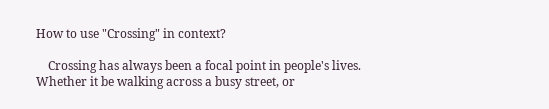How to use "Crossing" in context?

    Crossing has always been a focal point in people's lives. Whether it be walking across a busy street, or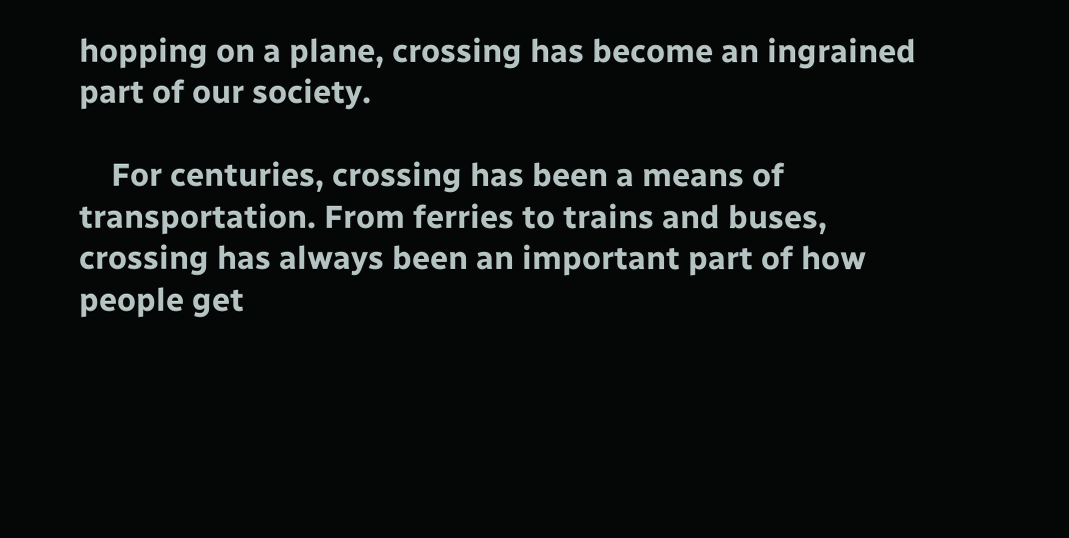hopping on a plane, crossing has become an ingrained part of our society.

    For centuries, crossing has been a means of transportation. From ferries to trains and buses, crossing has always been an important part of how people get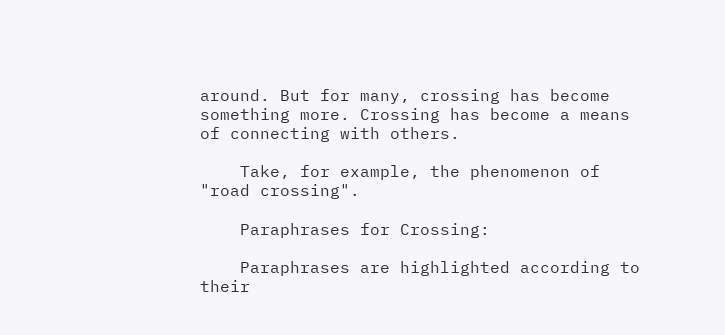around. But for many, crossing has become something more. Crossing has become a means of connecting with others.

    Take, for example, the phenomenon of "road crossing".

    Paraphrases for Crossing:

    Paraphrases are highlighted according to their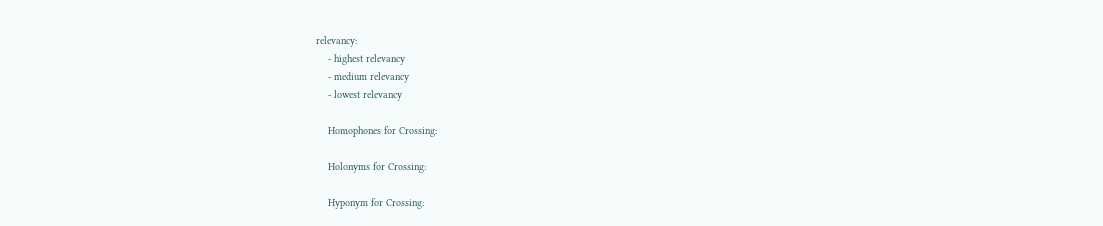relevancy:
    - highest relevancy
    - medium relevancy
    - lowest relevancy

    Homophones for Crossing:

    Holonyms for Crossing:

    Hyponym for Crossing: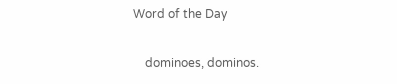Word of the Day

    dominoes, dominos.